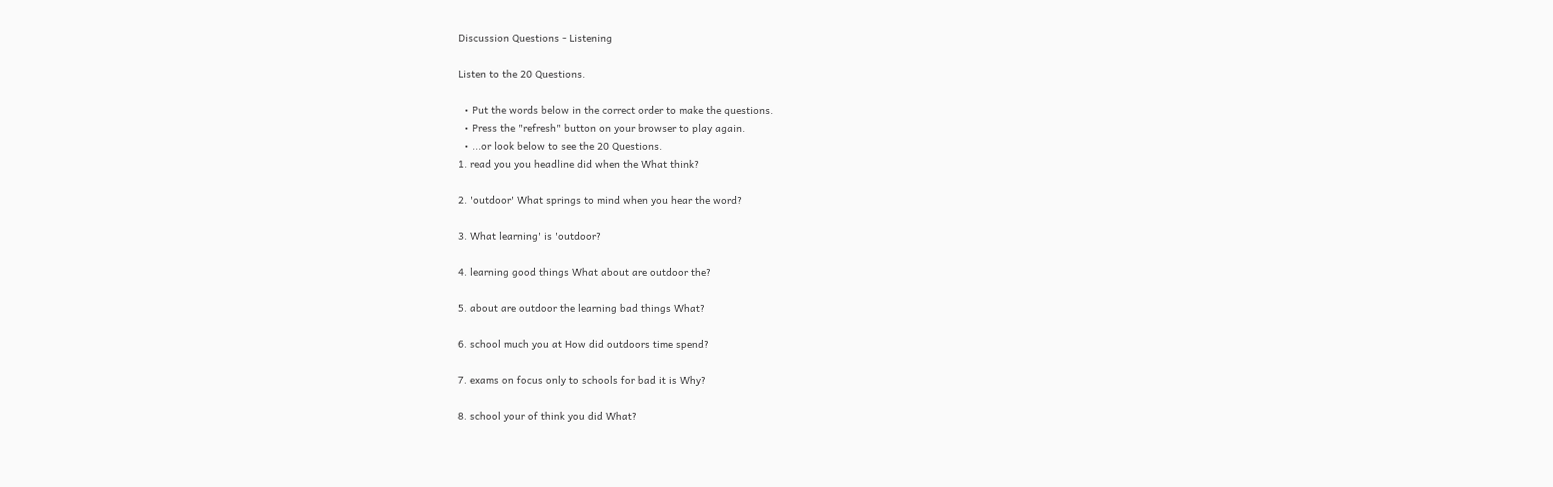Discussion Questions - Listening

Listen to the 20 Questions.

  • Put the words below in the correct order to make the questions.
  • Press the "refresh" button on your browser to play again.
  • ...or look below to see the 20 Questions.
1. read you you headline did when the What think?

2. 'outdoor' What springs to mind when you hear the word?

3. What learning' is 'outdoor?

4. learning good things What about are outdoor the?

5. about are outdoor the learning bad things What?

6. school much you at How did outdoors time spend?

7. exams on focus only to schools for bad it is Why?

8. school your of think you did What?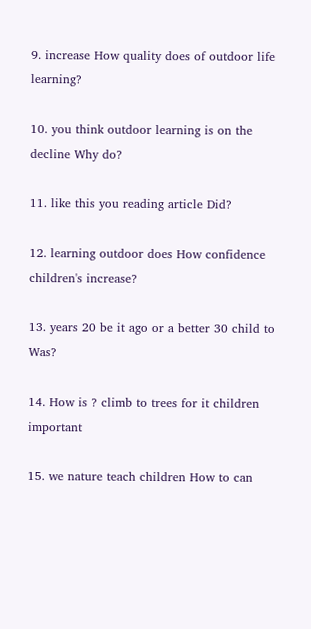9. increase How quality does of outdoor life learning?

10. you think outdoor learning is on the decline Why do?

11. like this you reading article Did?

12. learning outdoor does How confidence children's increase?

13. years 20 be it ago or a better 30 child to Was?

14. How is ? climb to trees for it children important

15. we nature teach children How to can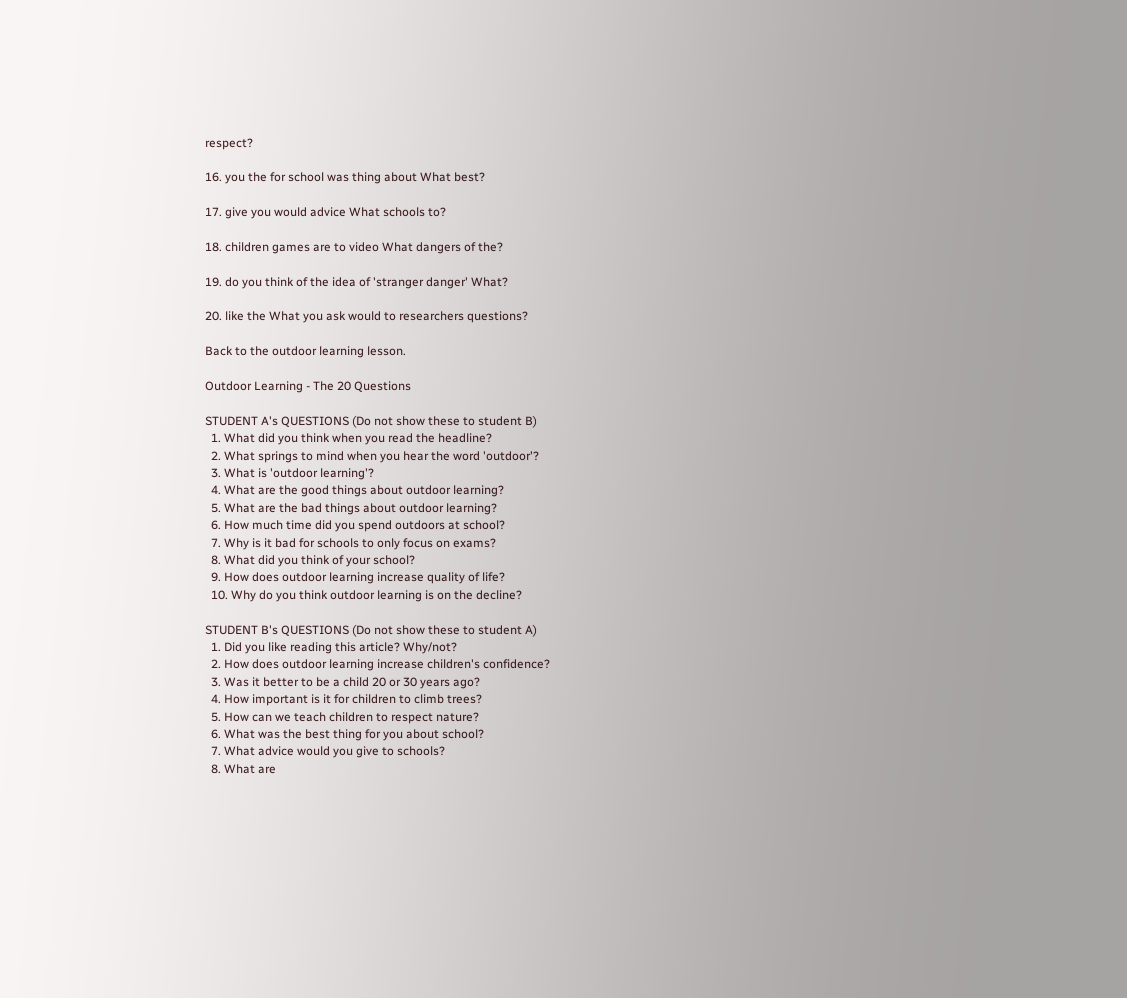respect?

16. you the for school was thing about What best?

17. give you would advice What schools to?

18. children games are to video What dangers of the?

19. do you think of the idea of 'stranger danger' What?

20. like the What you ask would to researchers questions?

Back to the outdoor learning lesson.

Outdoor Learning - The 20 Questions

STUDENT A's QUESTIONS (Do not show these to student B)
  1. What did you think when you read the headline?
  2. What springs to mind when you hear the word 'outdoor'?
  3. What is 'outdoor learning'?
  4. What are the good things about outdoor learning?
  5. What are the bad things about outdoor learning?
  6. How much time did you spend outdoors at school?
  7. Why is it bad for schools to only focus on exams?
  8. What did you think of your school?
  9. How does outdoor learning increase quality of life?
  10. Why do you think outdoor learning is on the decline?

STUDENT B's QUESTIONS (Do not show these to student A)
  1. Did you like reading this article? Why/not?
  2. How does outdoor learning increase children's confidence?
  3. Was it better to be a child 20 or 30 years ago?
  4. How important is it for children to climb trees?
  5. How can we teach children to respect nature?
  6. What was the best thing for you about school?
  7. What advice would you give to schools?
  8. What are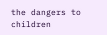the dangers to children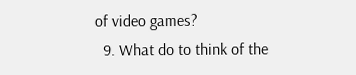of video games?
  9. What do to think of the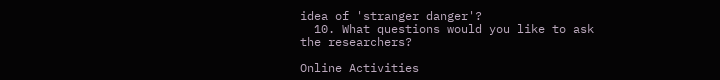idea of 'stranger danger'?
  10. What questions would you like to ask the researchers?

Online Activities